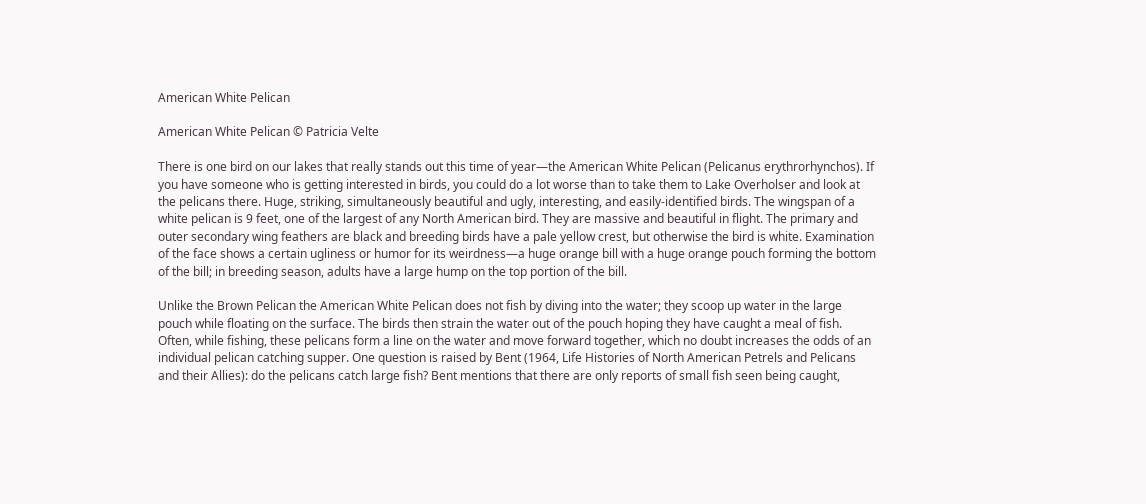American White Pelican

American White Pelican © Patricia Velte

There is one bird on our lakes that really stands out this time of year—the American White Pelican (Pelicanus erythrorhynchos). If you have someone who is getting interested in birds, you could do a lot worse than to take them to Lake Overholser and look at the pelicans there. Huge, striking, simultaneously beautiful and ugly, interesting, and easily-identified birds. The wingspan of a white pelican is 9 feet, one of the largest of any North American bird. They are massive and beautiful in flight. The primary and outer secondary wing feathers are black and breeding birds have a pale yellow crest, but otherwise the bird is white. Examination of the face shows a certain ugliness or humor for its weirdness—a huge orange bill with a huge orange pouch forming the bottom of the bill; in breeding season, adults have a large hump on the top portion of the bill.

Unlike the Brown Pelican the American White Pelican does not fish by diving into the water; they scoop up water in the large pouch while floating on the surface. The birds then strain the water out of the pouch hoping they have caught a meal of fish. Often, while fishing, these pelicans form a line on the water and move forward together, which no doubt increases the odds of an individual pelican catching supper. One question is raised by Bent (1964, Life Histories of North American Petrels and Pelicans and their Allies): do the pelicans catch large fish? Bent mentions that there are only reports of small fish seen being caught,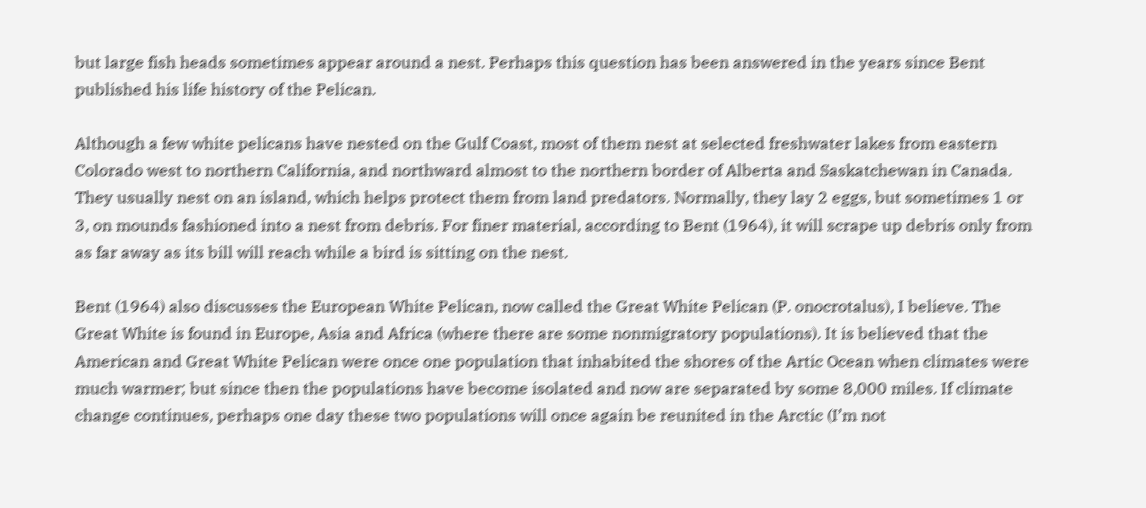but large fish heads sometimes appear around a nest. Perhaps this question has been answered in the years since Bent published his life history of the Pelican.

Although a few white pelicans have nested on the Gulf Coast, most of them nest at selected freshwater lakes from eastern Colorado west to northern California, and northward almost to the northern border of Alberta and Saskatchewan in Canada. They usually nest on an island, which helps protect them from land predators. Normally, they lay 2 eggs, but sometimes 1 or 3, on mounds fashioned into a nest from debris. For finer material, according to Bent (1964), it will scrape up debris only from as far away as its bill will reach while a bird is sitting on the nest.

Bent (1964) also discusses the European White Pelican, now called the Great White Pelican (P. onocrotalus), I believe. The Great White is found in Europe, Asia and Africa (where there are some nonmigratory populations). It is believed that the American and Great White Pelican were once one population that inhabited the shores of the Artic Ocean when climates were much warmer; but since then the populations have become isolated and now are separated by some 8,000 miles. If climate change continues, perhaps one day these two populations will once again be reunited in the Arctic (I’m not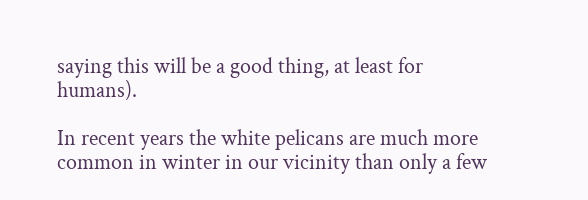saying this will be a good thing, at least for humans).

In recent years the white pelicans are much more common in winter in our vicinity than only a few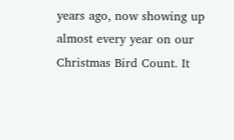years ago, now showing up almost every year on our Christmas Bird Count. It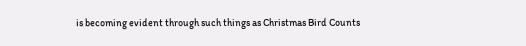is becoming evident through such things as Christmas Bird Counts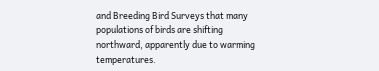and Breeding Bird Surveys that many populations of birds are shifting northward, apparently due to warming temperatures.